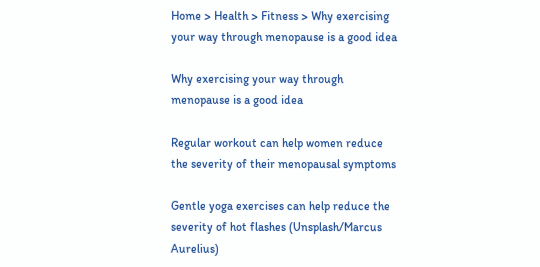Home > Health > Fitness > Why exercising your way through menopause is a good idea

Why exercising your way through menopause is a good idea

Regular workout can help women reduce the severity of their menopausal symptoms

Gentle yoga exercises can help reduce the severity of hot flashes (Unsplash/Marcus Aurelius)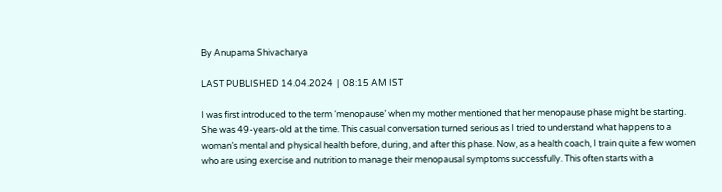By Anupama Shivacharya

LAST PUBLISHED 14.04.2024  |  08:15 AM IST

I was first introduced to the term ‘menopause’ when my mother mentioned that her menopause phase might be starting. She was 49-years-old at the time. This casual conversation turned serious as I tried to understand what happens to a woman’s mental and physical health before, during, and after this phase. Now, as a health coach, I train quite a few women who are using exercise and nutrition to manage their menopausal symptoms successfully. This often starts with a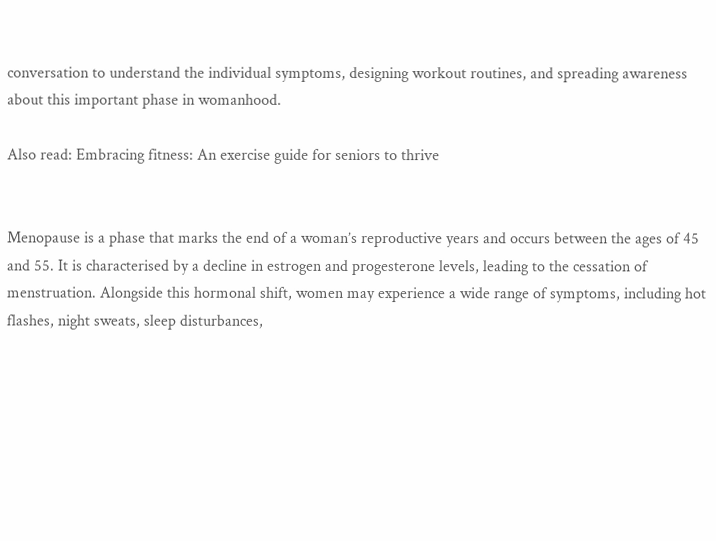conversation to understand the individual symptoms, designing workout routines, and spreading awareness about this important phase in womanhood.

Also read: Embracing fitness: An exercise guide for seniors to thrive


Menopause is a phase that marks the end of a woman’s reproductive years and occurs between the ages of 45 and 55. It is characterised by a decline in estrogen and progesterone levels, leading to the cessation of menstruation. Alongside this hormonal shift, women may experience a wide range of symptoms, including hot flashes, night sweats, sleep disturbances,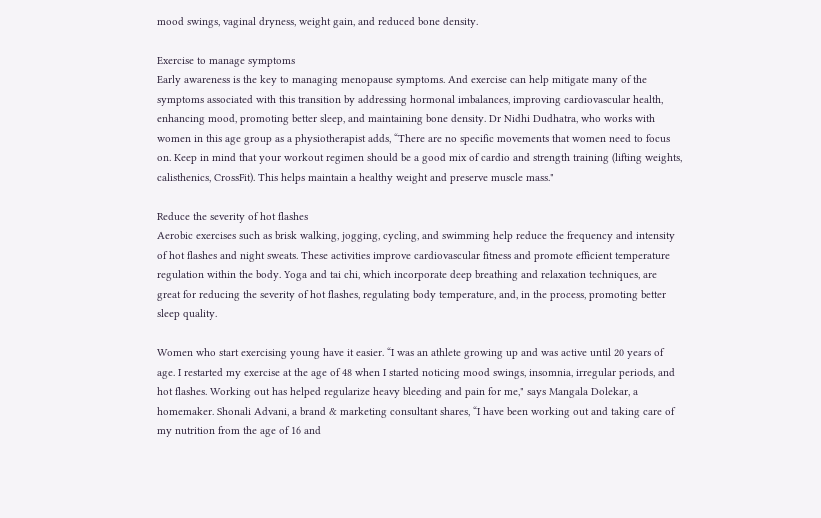mood swings, vaginal dryness, weight gain, and reduced bone density.

Exercise to manage symptoms
Early awareness is the key to managing menopause symptoms. And exercise can help mitigate many of the symptoms associated with this transition by addressing hormonal imbalances, improving cardiovascular health, enhancing mood, promoting better sleep, and maintaining bone density. Dr Nidhi Dudhatra, who works with women in this age group as a physiotherapist adds, “There are no specific movements that women need to focus on. Keep in mind that your workout regimen should be a good mix of cardio and strength training (lifting weights, calisthenics, CrossFit). This helps maintain a healthy weight and preserve muscle mass."

Reduce the severity of hot flashes
Aerobic exercises such as brisk walking, jogging, cycling, and swimming help reduce the frequency and intensity of hot flashes and night sweats. These activities improve cardiovascular fitness and promote efficient temperature regulation within the body. Yoga and tai chi, which incorporate deep breathing and relaxation techniques, are great for reducing the severity of hot flashes, regulating body temperature, and, in the process, promoting better sleep quality.

Women who start exercising young have it easier. “I was an athlete growing up and was active until 20 years of age. I restarted my exercise at the age of 48 when I started noticing mood swings, insomnia, irregular periods, and hot flashes. Working out has helped regularize heavy bleeding and pain for me," says Mangala Dolekar, a homemaker. Shonali Advani, a brand & marketing consultant shares, “I have been working out and taking care of my nutrition from the age of 16 and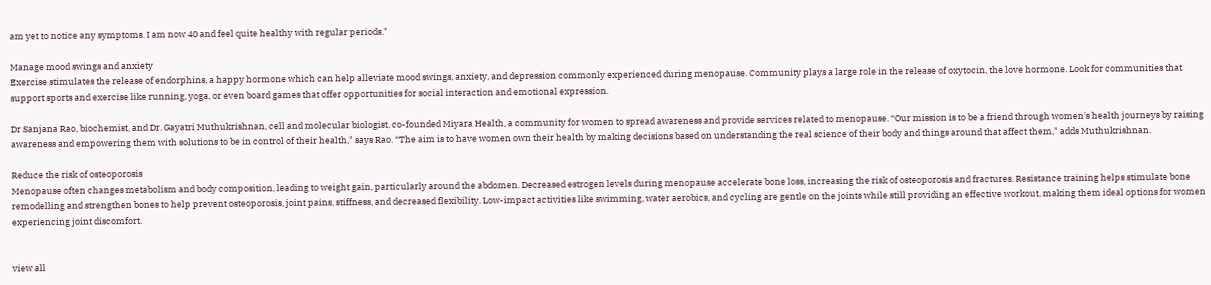am yet to notice any symptoms. I am now 40 and feel quite healthy with regular periods."

Manage mood swings and anxiety
Exercise stimulates the release of endorphins, a happy hormone which can help alleviate mood swings, anxiety, and depression commonly experienced during menopause. Community plays a large role in the release of oxytocin, the love hormone. Look for communities that support sports and exercise like running, yoga, or even board games that offer opportunities for social interaction and emotional expression.

Dr Sanjana Rao, biochemist, and Dr. Gayatri Muthukrishnan, cell and molecular biologist, co-founded Miyara Health, a community for women to spread awareness and provide services related to menopause. “Our mission is to be a friend through women's health journeys by raising awareness and empowering them with solutions to be in control of their health," says Rao. “The aim is to have women own their health by making decisions based on understanding the real science of their body and things around that affect them," adds Muthukrishnan.

Reduce the risk of osteoporosis
Menopause often changes metabolism and body composition, leading to weight gain, particularly around the abdomen. Decreased estrogen levels during menopause accelerate bone loss, increasing the risk of osteoporosis and fractures. Resistance training helps stimulate bone remodelling and strengthen bones to help prevent osteoporosis, joint pains, stiffness, and decreased flexibility. Low-impact activities like swimming, water aerobics, and cycling are gentle on the joints while still providing an effective workout, making them ideal options for women experiencing joint discomfort.


view all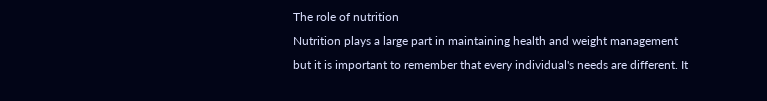The role of nutrition
Nutrition plays a large part in maintaining health and weight management but it is important to remember that every individual's needs are different. It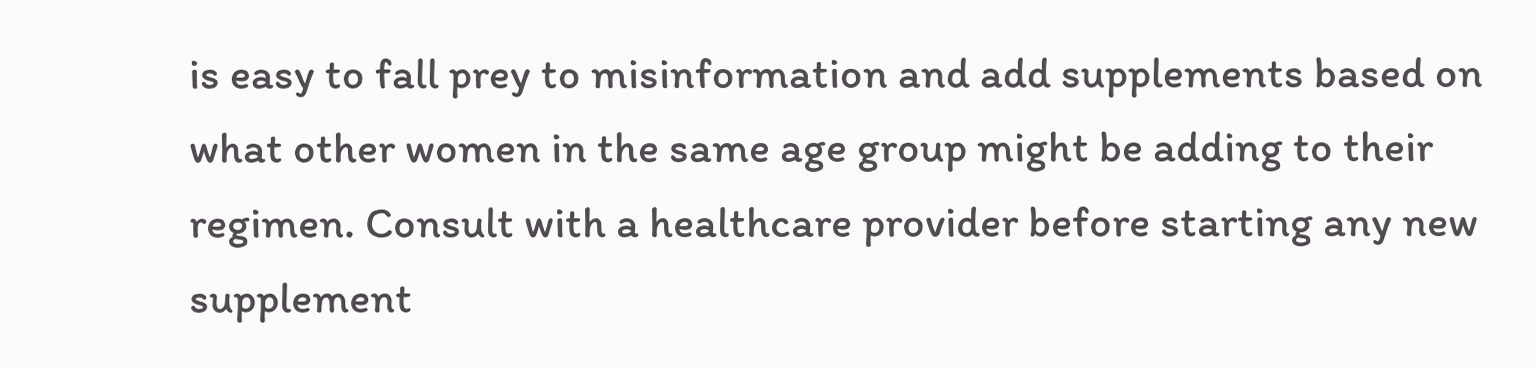is easy to fall prey to misinformation and add supplements based on what other women in the same age group might be adding to their regimen. Consult with a healthcare provider before starting any new supplement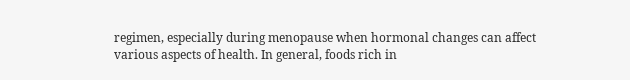regimen, especially during menopause when hormonal changes can affect various aspects of health. In general, foods rich in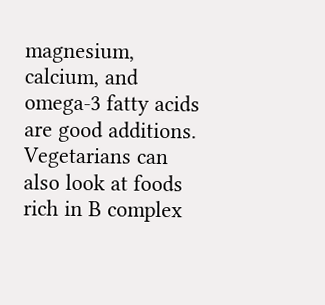magnesium, calcium, and omega-3 fatty acids are good additions. Vegetarians can also look at foods rich in B complex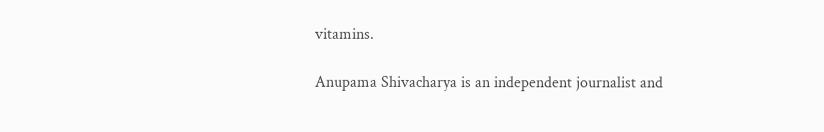vitamins.

Anupama Shivacharya is an independent journalist and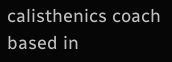calisthenics coach based in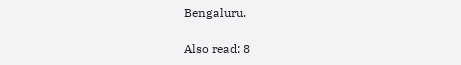Bengaluru.

Also read: 8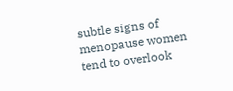subtle signs of menopause women tend to overlook